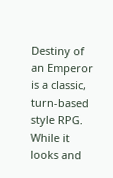Destiny of an Emperor is a classic, turn-based style RPG. While it looks and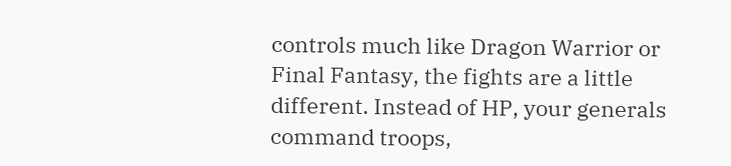controls much like Dragon Warrior or Final Fantasy, the fights are a little different. Instead of HP, your generals command troops,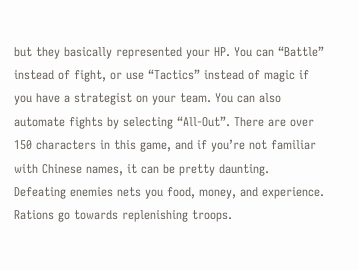but they basically represented your HP. You can “Battle” instead of fight, or use “Tactics” instead of magic if you have a strategist on your team. You can also automate fights by selecting “All-Out”. There are over 150 characters in this game, and if you’re not familiar with Chinese names, it can be pretty daunting. Defeating enemies nets you food, money, and experience. Rations go towards replenishing troops.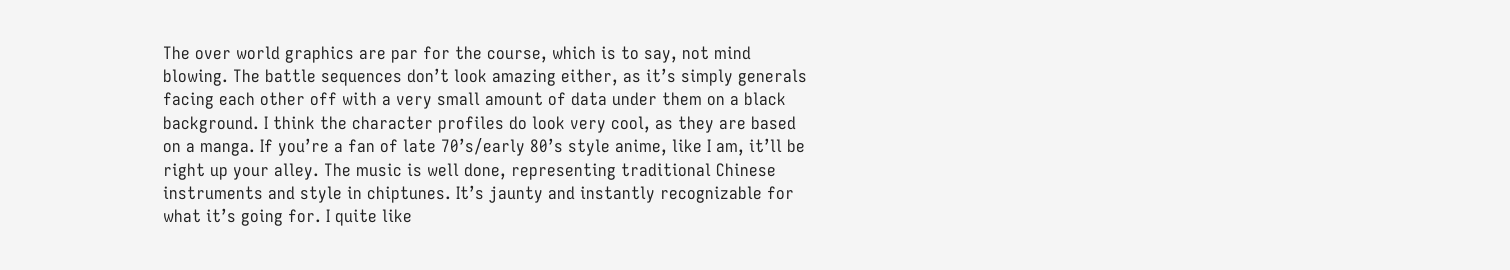The over world graphics are par for the course, which is to say, not mind blowing. The battle sequences don’t look amazing either, as it’s simply generals facing each other off with a very small amount of data under them on a black background. I think the character profiles do look very cool, as they are based on a manga. If you’re a fan of late 70’s/early 80’s style anime, like I am, it’ll be right up your alley. The music is well done, representing traditional Chinese instruments and style in chiptunes. It’s jaunty and instantly recognizable for what it’s going for. I quite like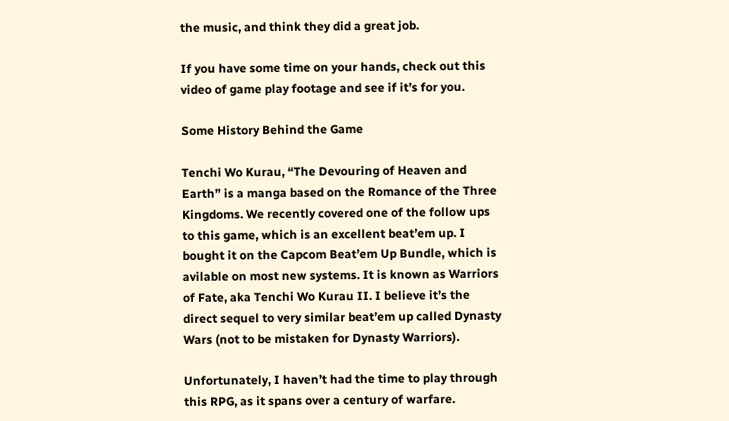the music, and think they did a great job.

If you have some time on your hands, check out this video of game play footage and see if it’s for you.

Some History Behind the Game

Tenchi Wo Kurau, “The Devouring of Heaven and Earth” is a manga based on the Romance of the Three Kingdoms. We recently covered one of the follow ups to this game, which is an excellent beat’em up. I bought it on the Capcom Beat’em Up Bundle, which is avilable on most new systems. It is known as Warriors of Fate, aka Tenchi Wo Kurau II. I believe it’s the direct sequel to very similar beat’em up called Dynasty Wars (not to be mistaken for Dynasty Warriors).

Unfortunately, I haven’t had the time to play through this RPG, as it spans over a century of warfare.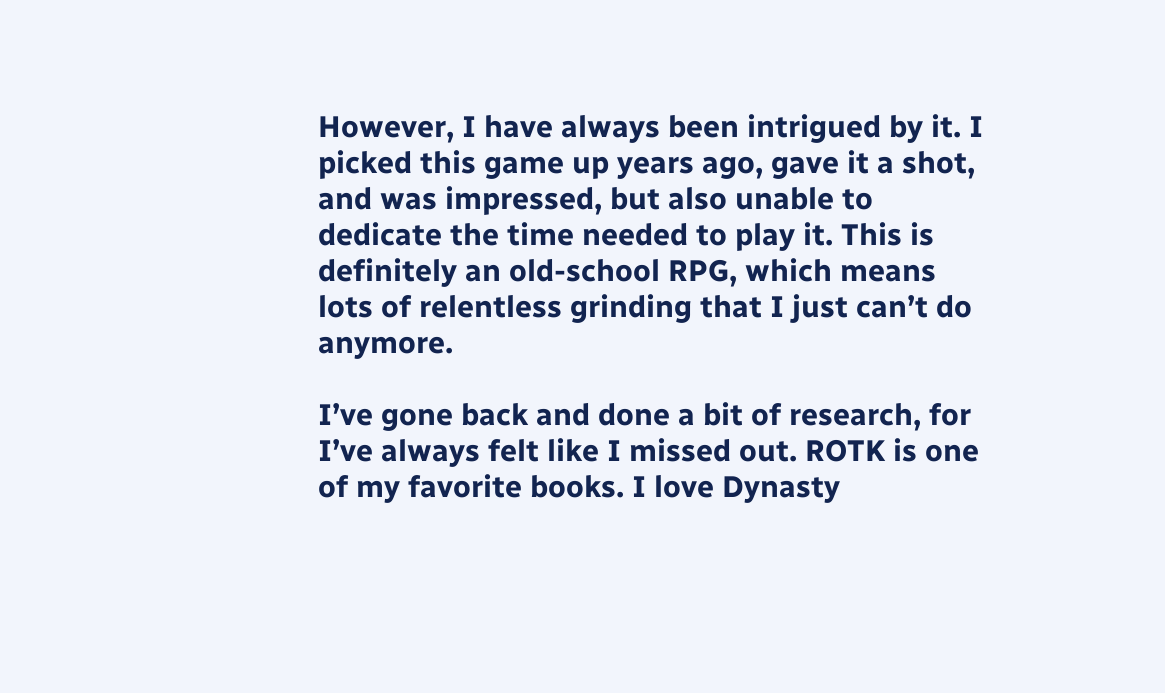However, I have always been intrigued by it. I picked this game up years ago, gave it a shot, and was impressed, but also unable to dedicate the time needed to play it. This is definitely an old-school RPG, which means lots of relentless grinding that I just can’t do anymore.

I’ve gone back and done a bit of research, for I’ve always felt like I missed out. ROTK is one of my favorite books. I love Dynasty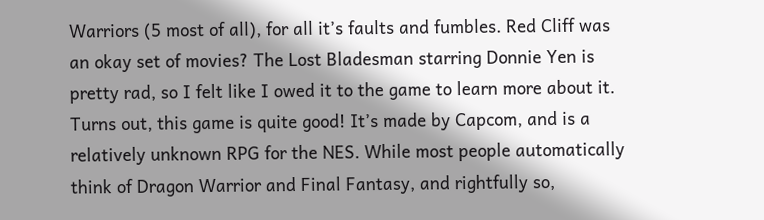Warriors (5 most of all), for all it’s faults and fumbles. Red Cliff was an okay set of movies? The Lost Bladesman starring Donnie Yen is pretty rad, so I felt like I owed it to the game to learn more about it. Turns out, this game is quite good! It’s made by Capcom, and is a relatively unknown RPG for the NES. While most people automatically think of Dragon Warrior and Final Fantasy, and rightfully so,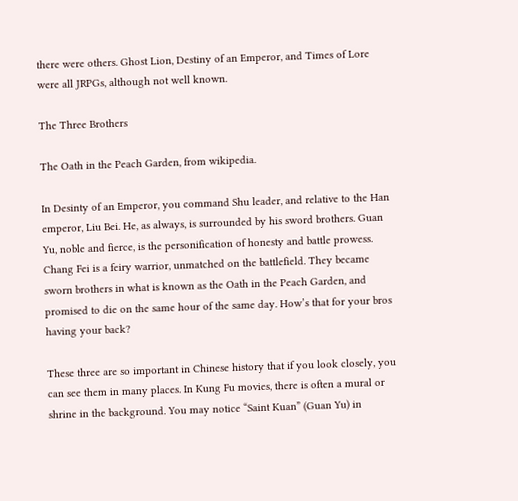there were others. Ghost Lion, Destiny of an Emperor, and Times of Lore were all JRPGs, although not well known.

The Three Brothers

The Oath in the Peach Garden, from wikipedia.

In Desinty of an Emperor, you command Shu leader, and relative to the Han emperor, Liu Bei. He, as always, is surrounded by his sword brothers. Guan Yu, noble and fierce, is the personification of honesty and battle prowess. Chang Fei is a feiry warrior, unmatched on the battlefield. They became sworn brothers in what is known as the Oath in the Peach Garden, and promised to die on the same hour of the same day. How’s that for your bros having your back?

These three are so important in Chinese history that if you look closely, you can see them in many places. In Kung Fu movies, there is often a mural or shrine in the background. You may notice “Saint Kuan” (Guan Yu) in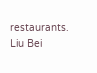restaurants. Liu Bei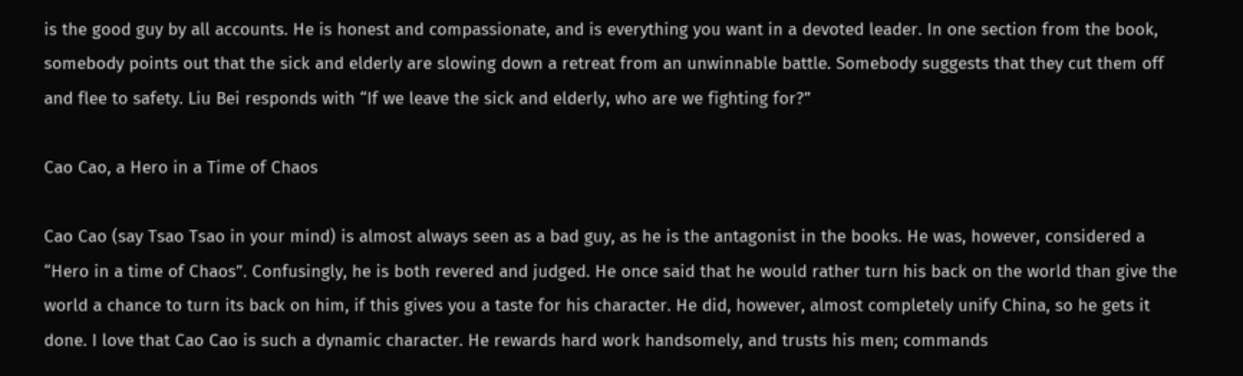is the good guy by all accounts. He is honest and compassionate, and is everything you want in a devoted leader. In one section from the book, somebody points out that the sick and elderly are slowing down a retreat from an unwinnable battle. Somebody suggests that they cut them off and flee to safety. Liu Bei responds with “If we leave the sick and elderly, who are we fighting for?”

Cao Cao, a Hero in a Time of Chaos

Cao Cao (say Tsao Tsao in your mind) is almost always seen as a bad guy, as he is the antagonist in the books. He was, however, considered a “Hero in a time of Chaos”. Confusingly, he is both revered and judged. He once said that he would rather turn his back on the world than give the world a chance to turn its back on him, if this gives you a taste for his character. He did, however, almost completely unify China, so he gets it done. I love that Cao Cao is such a dynamic character. He rewards hard work handsomely, and trusts his men; commands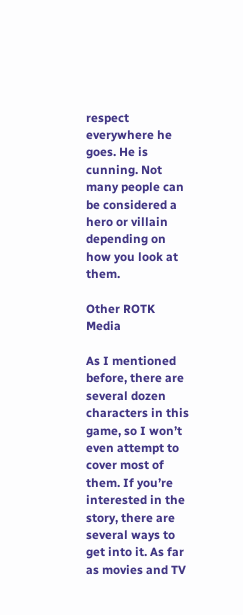respect everywhere he goes. He is cunning. Not many people can be considered a hero or villain depending on how you look at them.

Other ROTK Media

As I mentioned before, there are several dozen characters in this game, so I won’t even attempt to cover most of them. If you’re interested in the story, there are several ways to get into it. As far as movies and TV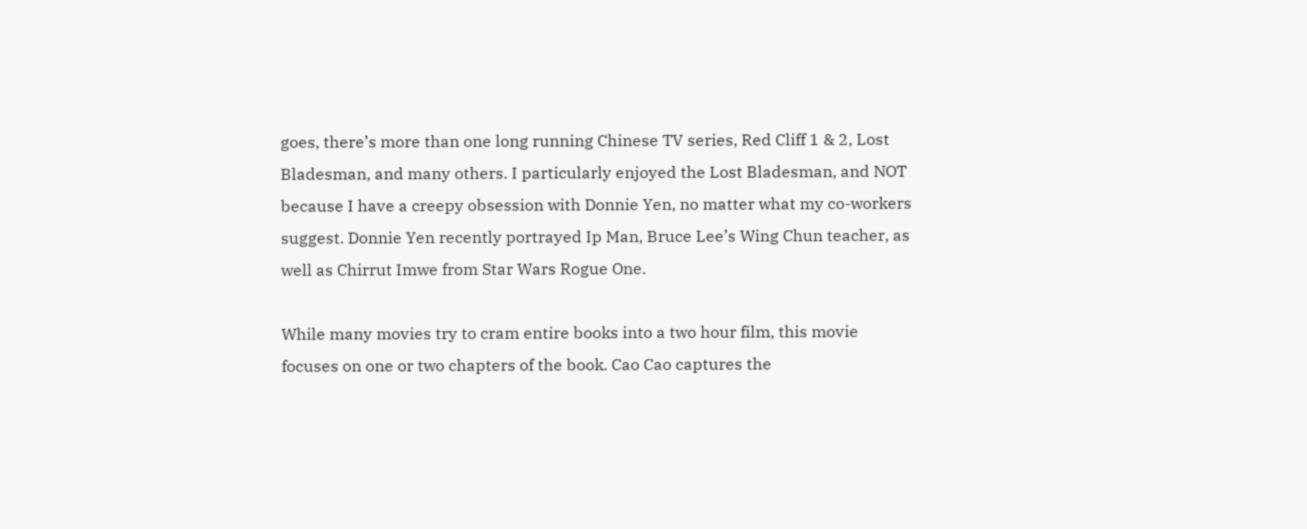goes, there’s more than one long running Chinese TV series, Red Cliff 1 & 2, Lost Bladesman, and many others. I particularly enjoyed the Lost Bladesman, and NOT because I have a creepy obsession with Donnie Yen, no matter what my co-workers suggest. Donnie Yen recently portrayed Ip Man, Bruce Lee’s Wing Chun teacher, as well as Chirrut Imwe from Star Wars Rogue One.

While many movies try to cram entire books into a two hour film, this movie focuses on one or two chapters of the book. Cao Cao captures the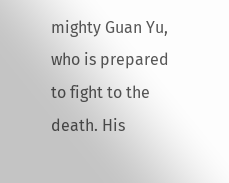mighty Guan Yu, who is prepared to fight to the death. His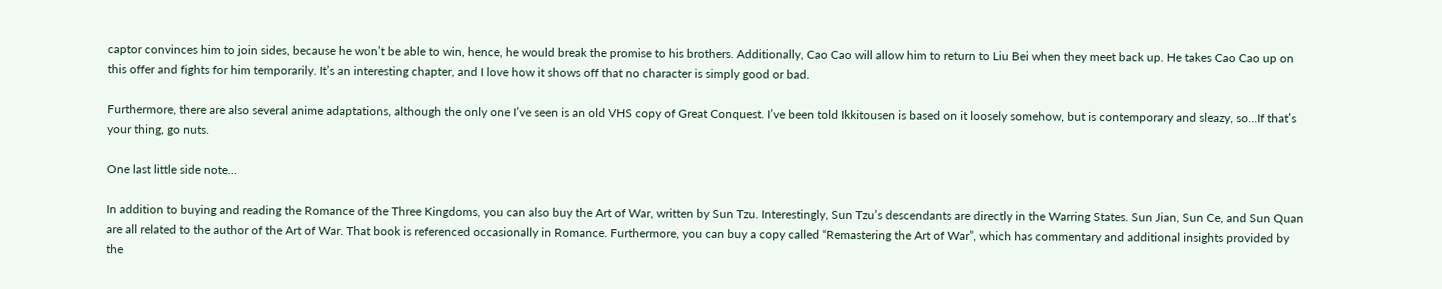captor convinces him to join sides, because he won’t be able to win, hence, he would break the promise to his brothers. Additionally, Cao Cao will allow him to return to Liu Bei when they meet back up. He takes Cao Cao up on this offer and fights for him temporarily. It’s an interesting chapter, and I love how it shows off that no character is simply good or bad.

Furthermore, there are also several anime adaptations, although the only one I’ve seen is an old VHS copy of Great Conquest. I’ve been told Ikkitousen is based on it loosely somehow, but is contemporary and sleazy, so…If that’s your thing, go nuts.

One last little side note…

In addition to buying and reading the Romance of the Three Kingdoms, you can also buy the Art of War, written by Sun Tzu. Interestingly, Sun Tzu’s descendants are directly in the Warring States. Sun Jian, Sun Ce, and Sun Quan are all related to the author of the Art of War. That book is referenced occasionally in Romance. Furthermore, you can buy a copy called “Remastering the Art of War”, which has commentary and additional insights provided by the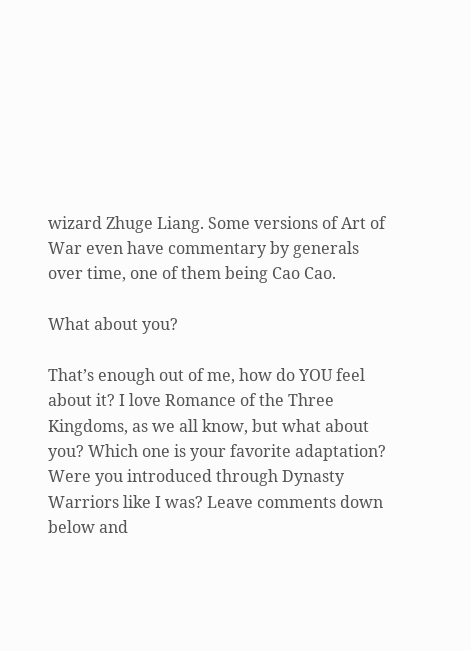wizard Zhuge Liang. Some versions of Art of War even have commentary by generals over time, one of them being Cao Cao.

What about you?

That’s enough out of me, how do YOU feel about it? I love Romance of the Three Kingdoms, as we all know, but what about you? Which one is your favorite adaptation? Were you introduced through Dynasty Warriors like I was? Leave comments down below and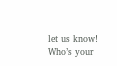let us know! Who’s your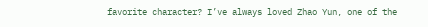favorite character? I’ve always loved Zhao Yun, one of the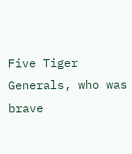Five Tiger Generals, who was brave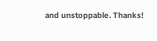and unstoppable. Thanks!